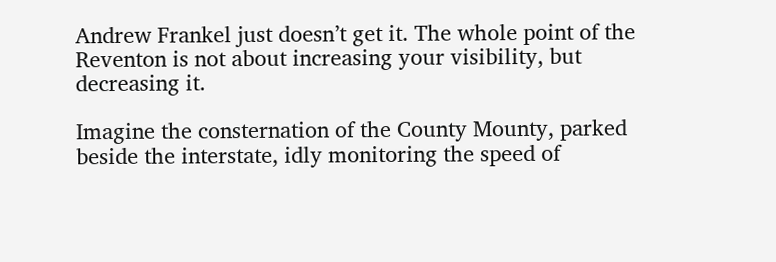Andrew Frankel just doesn’t get it. The whole point of the Reventon is not about increasing your visibility, but decreasing it.

Imagine the consternation of the County Mounty, parked beside the interstate, idly monitoring the speed of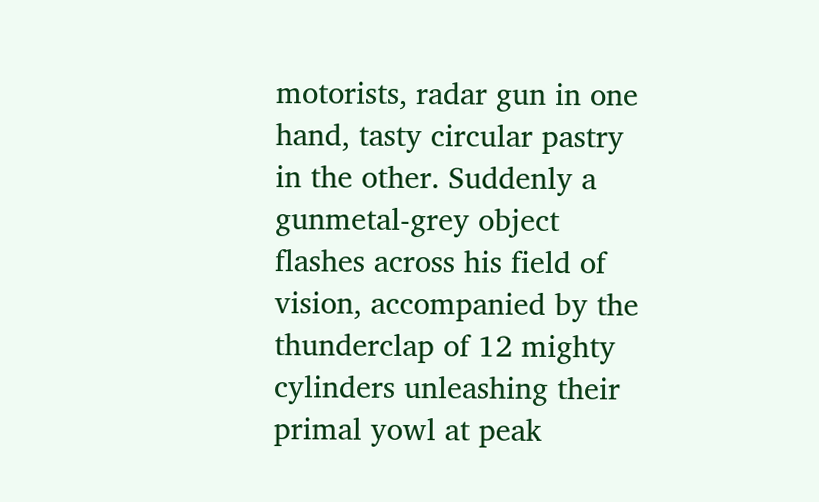motorists, radar gun in one hand, tasty circular pastry in the other. Suddenly a gunmetal-grey object flashes across his field of vision, accompanied by the thunderclap of 12 mighty cylinders unleashing their primal yowl at peak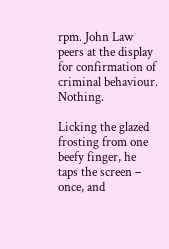rpm. John Law peers at the display for confirmation of criminal behaviour. Nothing.

Licking the glazed frosting from one beefy finger, he taps the screen – once, and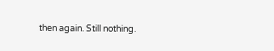then again. Still nothing.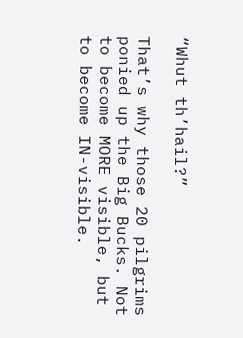“Whut th’hail?”

That’s why those 20 pilgrims ponied up the Big Bucks. Not to become MORE visible, but to become IN-visible.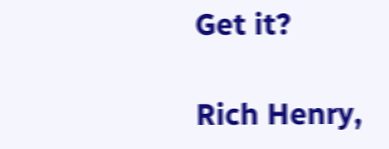Get it?

Rich Henry,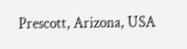Prescott, Arizona, USA